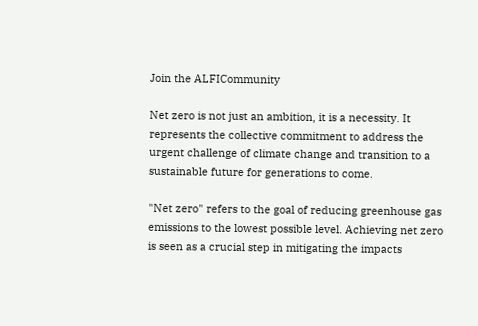Join the ALFICommunity

Net zero is not just an ambition, it is a necessity. It represents the collective commitment to address the urgent challenge of climate change and transition to a sustainable future for generations to come.

"Net zero" refers to the goal of reducing greenhouse gas emissions to the lowest possible level. Achieving net zero is seen as a crucial step in mitigating the impacts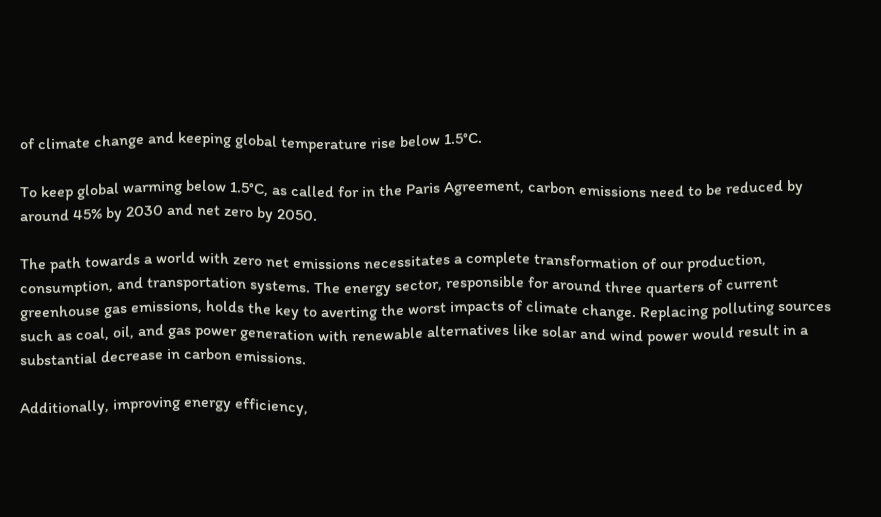of climate change and keeping global temperature rise below 1.5°C.

To keep global warming below 1.5°C, as called for in the Paris Agreement, carbon emissions need to be reduced by around 45% by 2030 and net zero by 2050.

The path towards a world with zero net emissions necessitates a complete transformation of our production, consumption, and transportation systems. The energy sector, responsible for around three quarters of current greenhouse gas emissions, holds the key to averting the worst impacts of climate change. Replacing polluting sources such as coal, oil, and gas power generation with renewable alternatives like solar and wind power would result in a substantial decrease in carbon emissions.

Additionally, improving energy efficiency,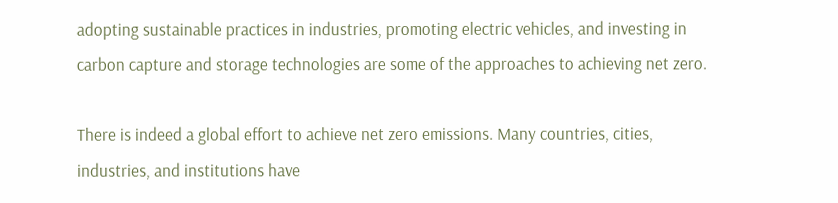adopting sustainable practices in industries, promoting electric vehicles, and investing in carbon capture and storage technologies are some of the approaches to achieving net zero.

There is indeed a global effort to achieve net zero emissions. Many countries, cities, industries, and institutions have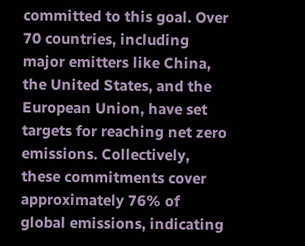committed to this goal. Over 70 countries, including major emitters like China, the United States, and the European Union, have set targets for reaching net zero emissions. Collectively, these commitments cover approximately 76% of global emissions, indicating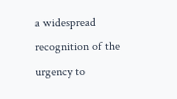a widespread recognition of the urgency to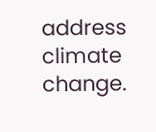address climate change.